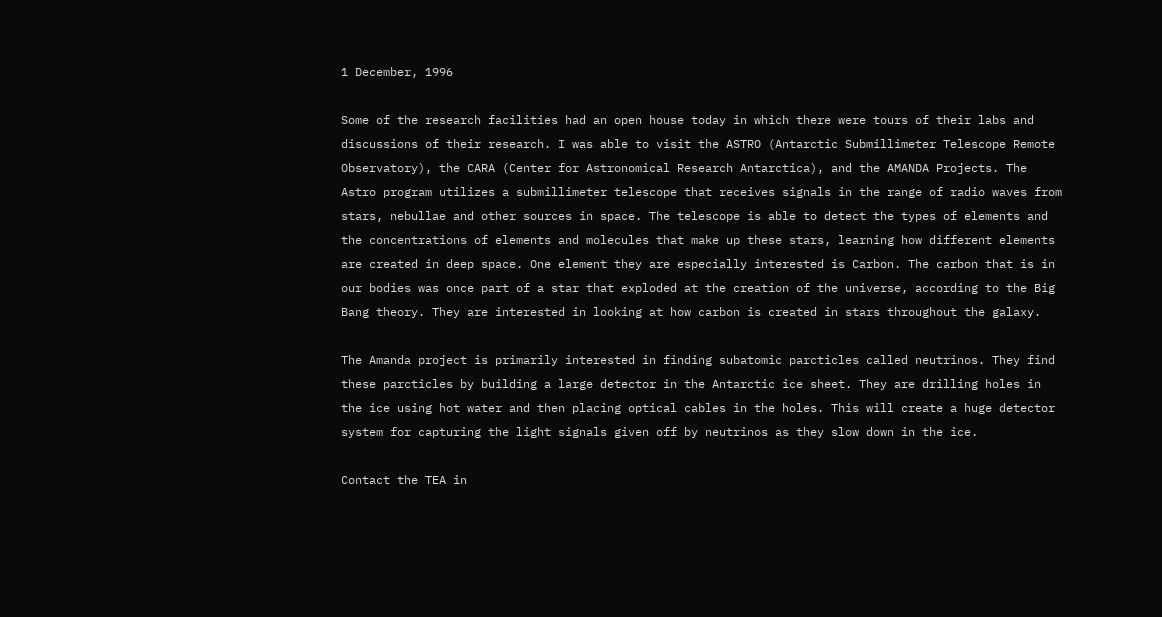1 December, 1996

Some of the research facilities had an open house today in which there were tours of their labs and discussions of their research. I was able to visit the ASTRO (Antarctic Submillimeter Telescope Remote Observatory), the CARA (Center for Astronomical Research Antarctica), and the AMANDA Projects. The Astro program utilizes a submillimeter telescope that receives signals in the range of radio waves from stars, nebullae and other sources in space. The telescope is able to detect the types of elements and the concentrations of elements and molecules that make up these stars, learning how different elements are created in deep space. One element they are especially interested is Carbon. The carbon that is in our bodies was once part of a star that exploded at the creation of the universe, according to the Big Bang theory. They are interested in looking at how carbon is created in stars throughout the galaxy.

The Amanda project is primarily interested in finding subatomic parcticles called neutrinos. They find these parcticles by building a large detector in the Antarctic ice sheet. They are drilling holes in the ice using hot water and then placing optical cables in the holes. This will create a huge detector system for capturing the light signals given off by neutrinos as they slow down in the ice.

Contact the TEA in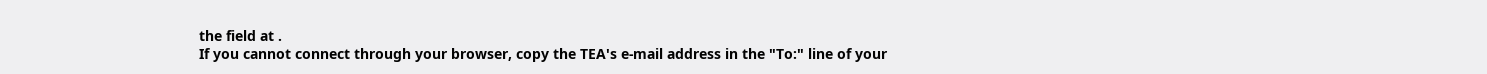the field at .
If you cannot connect through your browser, copy the TEA's e-mail address in the "To:" line of your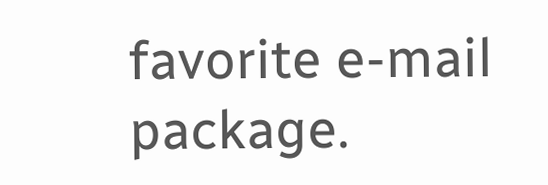favorite e-mail package.